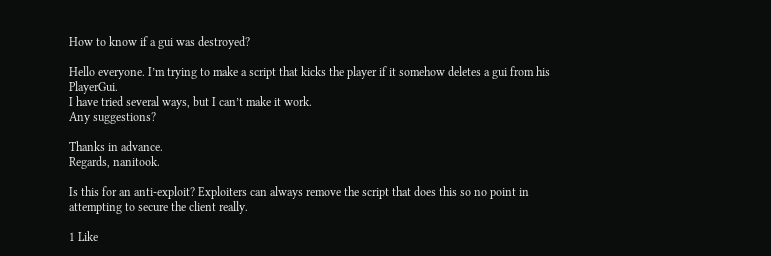How to know if a gui was destroyed?

Hello everyone. I’m trying to make a script that kicks the player if it somehow deletes a gui from his PlayerGui.
I have tried several ways, but I can’t make it work.
Any suggestions?

Thanks in advance.
Regards, nanitook.

Is this for an anti-exploit? Exploiters can always remove the script that does this so no point in attempting to secure the client really.

1 Like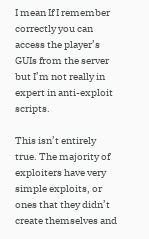I mean If I remember correctly you can access the player’s GUIs from the server but I’m not really in expert in anti-exploit scripts.

This isn’t entirely true. The majority of exploiters have very simple exploits, or ones that they didn’t create themselves and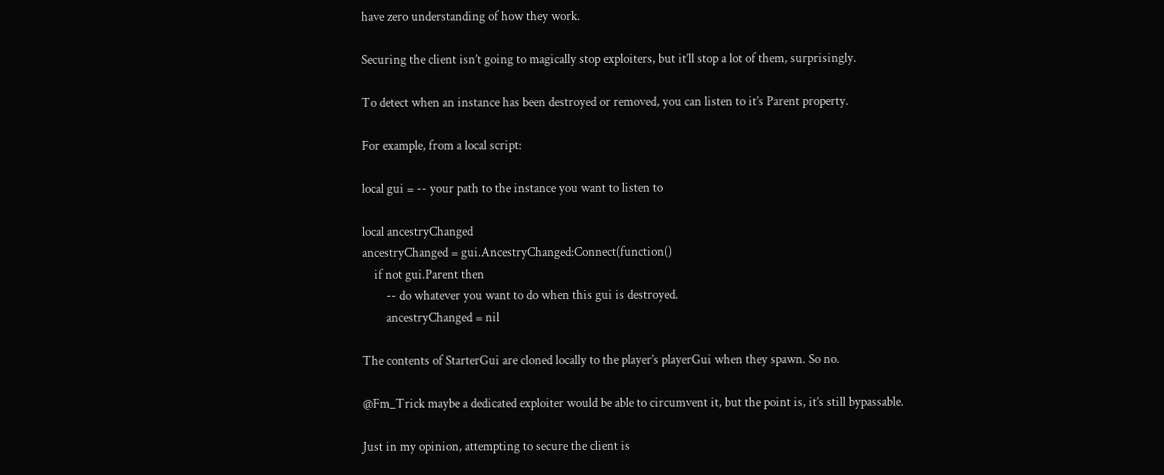have zero understanding of how they work.

Securing the client isn’t going to magically stop exploiters, but it’ll stop a lot of them, surprisingly.

To detect when an instance has been destroyed or removed, you can listen to it’s Parent property.

For example, from a local script:

local gui = -- your path to the instance you want to listen to

local ancestryChanged
ancestryChanged = gui.AncestryChanged:Connect(function()
    if not gui.Parent then
        -- do whatever you want to do when this gui is destroyed.
        ancestryChanged = nil

The contents of StarterGui are cloned locally to the player’s playerGui when they spawn. So no.

@Fm_Trick maybe a dedicated exploiter would be able to circumvent it, but the point is, it’s still bypassable.

Just in my opinion, attempting to secure the client is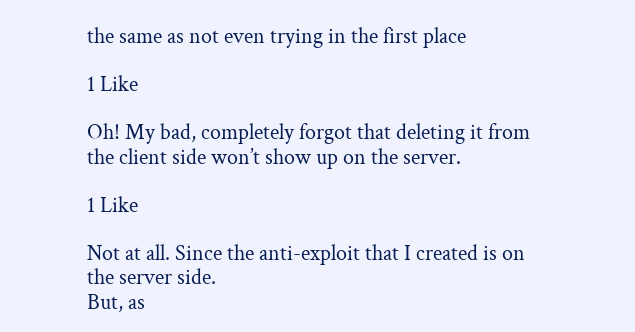the same as not even trying in the first place

1 Like

Oh! My bad, completely forgot that deleting it from the client side won’t show up on the server.

1 Like

Not at all. Since the anti-exploit that I created is on the server side.
But, as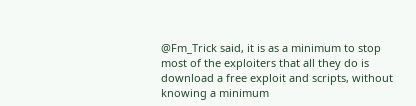@Fm_Trick said, it is as a minimum to stop most of the exploiters that all they do is download a free exploit and scripts, without knowing a minimum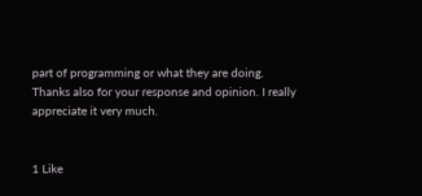part of programming or what they are doing.
Thanks also for your response and opinion. I really appreciate it very much.


1 Like